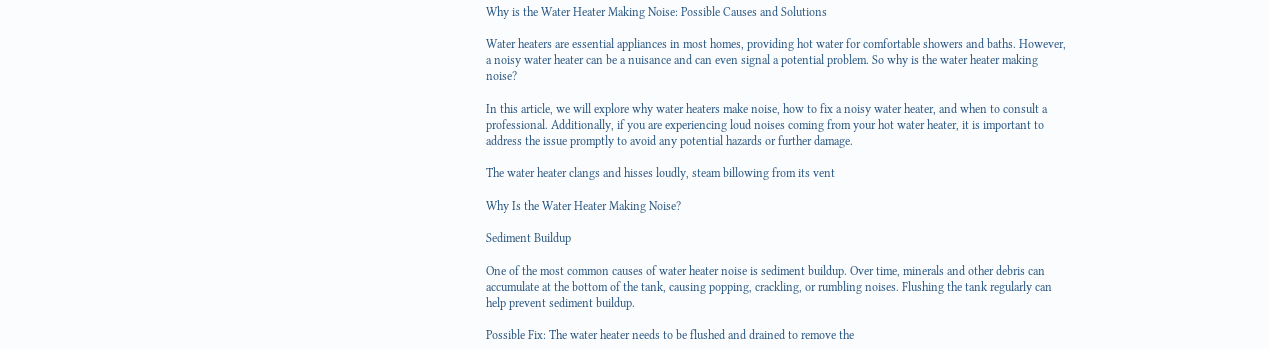Why is the Water Heater Making Noise: Possible Causes and Solutions

Water heaters are essential appliances in most homes, providing hot water for comfortable showers and baths. However, a noisy water heater can be a nuisance and can even signal a potential problem. So why is the water heater making noise?

In this article, we will explore why water heaters make noise, how to fix a noisy water heater, and when to consult a professional. Additionally, if you are experiencing loud noises coming from your hot water heater, it is important to address the issue promptly to avoid any potential hazards or further damage.

The water heater clangs and hisses loudly, steam billowing from its vent

Why Is the Water Heater Making Noise?

Sediment Buildup

One of the most common causes of water heater noise is sediment buildup. Over time, minerals and other debris can accumulate at the bottom of the tank, causing popping, crackling, or rumbling noises. Flushing the tank regularly can help prevent sediment buildup.

Possible Fix: The water heater needs to be flushed and drained to remove the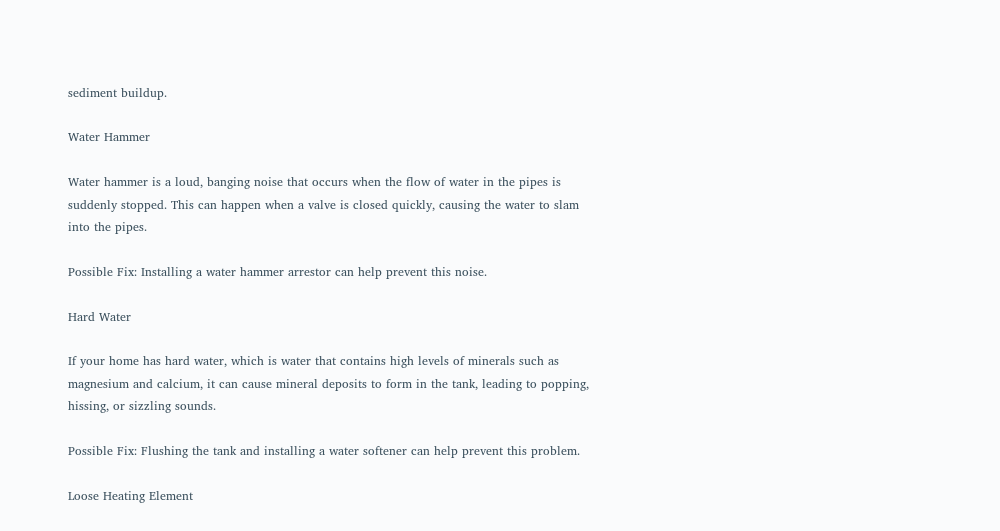sediment buildup.

Water Hammer

Water hammer is a loud, banging noise that occurs when the flow of water in the pipes is suddenly stopped. This can happen when a valve is closed quickly, causing the water to slam into the pipes.

Possible Fix: Installing a water hammer arrestor can help prevent this noise.

Hard Water

If your home has hard water, which is water that contains high levels of minerals such as magnesium and calcium, it can cause mineral deposits to form in the tank, leading to popping, hissing, or sizzling sounds.

Possible Fix: Flushing the tank and installing a water softener can help prevent this problem.

Loose Heating Element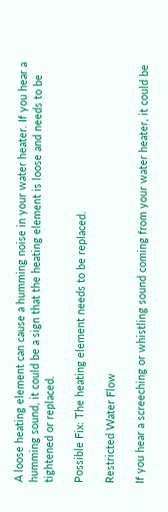A loose heating element can cause a humming noise in your water heater. If you hear a humming sound, it could be a sign that the heating element is loose and needs to be tightened or replaced.

Possible Fix: The heating element needs to be replaced.

Restricted Water Flow

If you hear a screeching or whistling sound coming from your water heater, it could be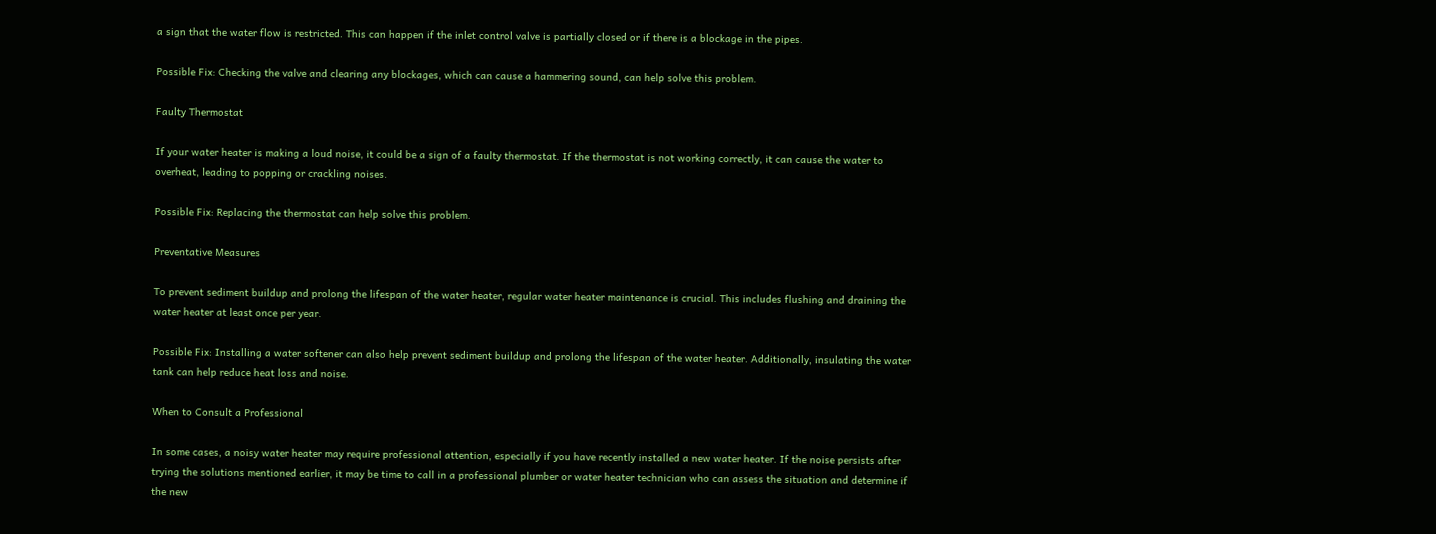a sign that the water flow is restricted. This can happen if the inlet control valve is partially closed or if there is a blockage in the pipes.

Possible Fix: Checking the valve and clearing any blockages, which can cause a hammering sound, can help solve this problem.

Faulty Thermostat

If your water heater is making a loud noise, it could be a sign of a faulty thermostat. If the thermostat is not working correctly, it can cause the water to overheat, leading to popping or crackling noises.

Possible Fix: Replacing the thermostat can help solve this problem.

Preventative Measures

To prevent sediment buildup and prolong the lifespan of the water heater, regular water heater maintenance is crucial. This includes flushing and draining the water heater at least once per year.

Possible Fix: Installing a water softener can also help prevent sediment buildup and prolong the lifespan of the water heater. Additionally, insulating the water tank can help reduce heat loss and noise.

When to Consult a Professional

In some cases, a noisy water heater may require professional attention, especially if you have recently installed a new water heater. If the noise persists after trying the solutions mentioned earlier, it may be time to call in a professional plumber or water heater technician who can assess the situation and determine if the new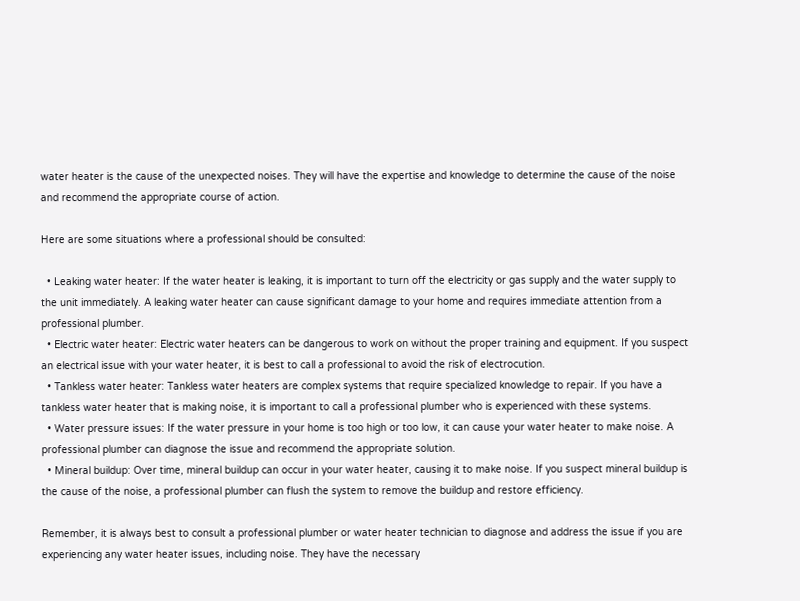water heater is the cause of the unexpected noises. They will have the expertise and knowledge to determine the cause of the noise and recommend the appropriate course of action.

Here are some situations where a professional should be consulted:

  • Leaking water heater: If the water heater is leaking, it is important to turn off the electricity or gas supply and the water supply to the unit immediately. A leaking water heater can cause significant damage to your home and requires immediate attention from a professional plumber.
  • Electric water heater: Electric water heaters can be dangerous to work on without the proper training and equipment. If you suspect an electrical issue with your water heater, it is best to call a professional to avoid the risk of electrocution.
  • Tankless water heater: Tankless water heaters are complex systems that require specialized knowledge to repair. If you have a tankless water heater that is making noise, it is important to call a professional plumber who is experienced with these systems.
  • Water pressure issues: If the water pressure in your home is too high or too low, it can cause your water heater to make noise. A professional plumber can diagnose the issue and recommend the appropriate solution.
  • Mineral buildup: Over time, mineral buildup can occur in your water heater, causing it to make noise. If you suspect mineral buildup is the cause of the noise, a professional plumber can flush the system to remove the buildup and restore efficiency.

Remember, it is always best to consult a professional plumber or water heater technician to diagnose and address the issue if you are experiencing any water heater issues, including noise. They have the necessary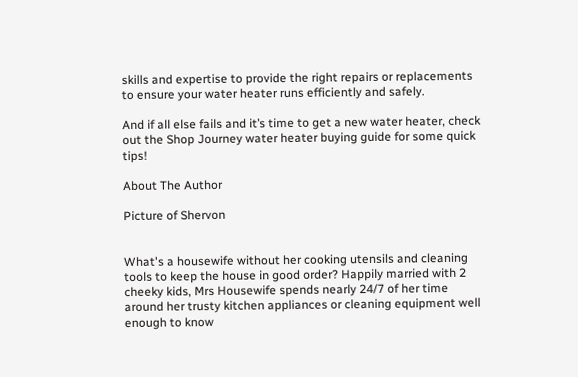skills and expertise to provide the right repairs or replacements to ensure your water heater runs efficiently and safely.

And if all else fails and it’s time to get a new water heater, check out the Shop Journey water heater buying guide for some quick tips!

About The Author

Picture of Shervon


What's a housewife without her cooking utensils and cleaning tools to keep the house in good order? Happily married with 2 cheeky kids, Mrs Housewife spends nearly 24/7 of her time around her trusty kitchen appliances or cleaning equipment well enough to know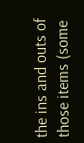the ins and outs of those items (some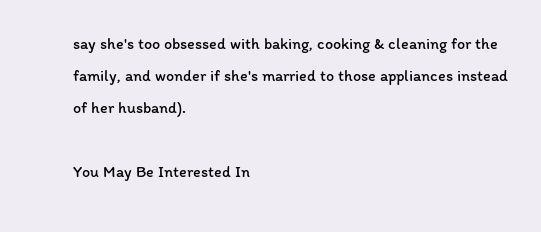say she's too obsessed with baking, cooking & cleaning for the family, and wonder if she's married to those appliances instead of her husband).

You May Be Interested In